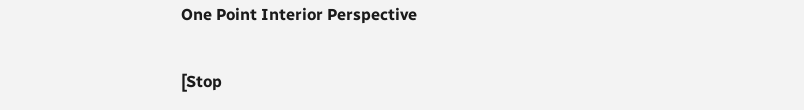One Point Interior Perspective

[Stop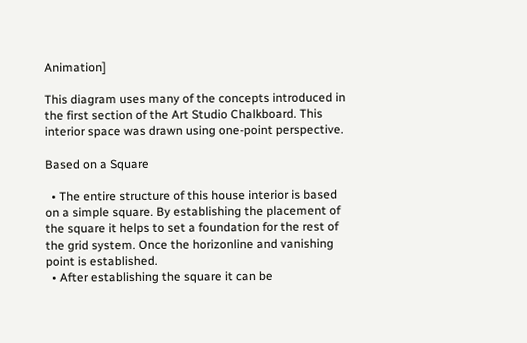Animation]

This diagram uses many of the concepts introduced in the first section of the Art Studio Chalkboard. This interior space was drawn using one-point perspective.

Based on a Square

  • The entire structure of this house interior is based on a simple square. By establishing the placement of the square it helps to set a foundation for the rest of the grid system. Once the horizonline and vanishing point is established.
  • After establishing the square it can be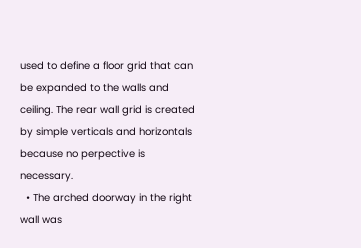used to define a floor grid that can be expanded to the walls and ceiling. The rear wall grid is created by simple verticals and horizontals because no perpective is necessary.
  • The arched doorway in the right wall was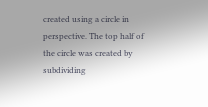created using a circle in perspective. The top half of the circle was created by subdividing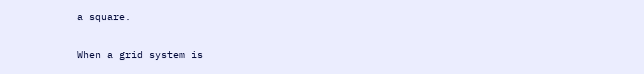a square.

When a grid system is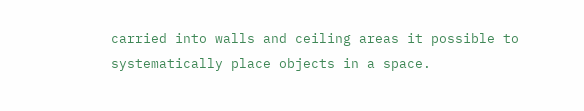carried into walls and ceiling areas it possible to systematically place objects in a space.